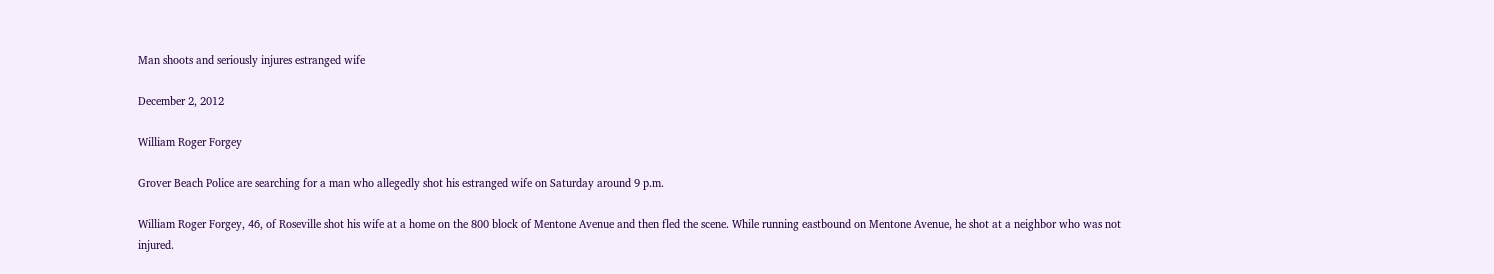Man shoots and seriously injures estranged wife

December 2, 2012

William Roger Forgey

Grover Beach Police are searching for a man who allegedly shot his estranged wife on Saturday around 9 p.m.

William Roger Forgey, 46, of Roseville shot his wife at a home on the 800 block of Mentone Avenue and then fled the scene. While running eastbound on Mentone Avenue, he shot at a neighbor who was not injured.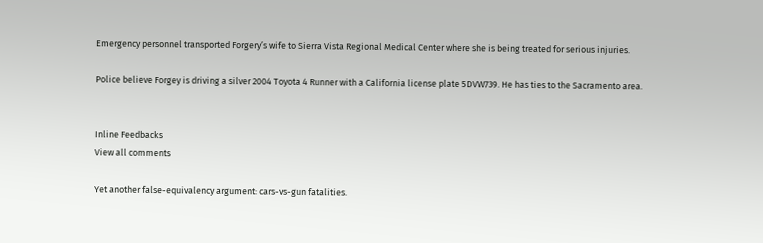Emergency personnel transported Forgery’s wife to Sierra Vista Regional Medical Center where she is being treated for serious injuries.

Police believe Forgey is driving a silver 2004 Toyota 4 Runner with a California license plate 5DVW739. He has ties to the Sacramento area.


Inline Feedbacks
View all comments

Yet another false-equivalency argument: cars-vs-gun fatalities.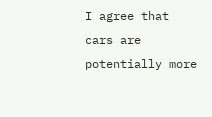I agree that cars are potentially more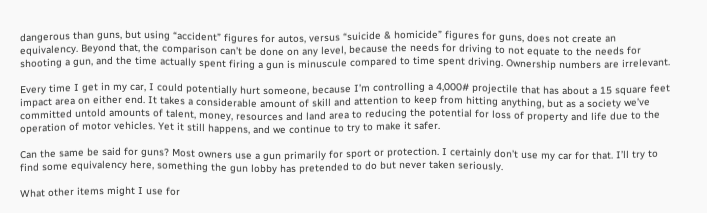dangerous than guns, but using “accident” figures for autos, versus “suicide & homicide” figures for guns, does not create an equivalency. Beyond that, the comparison can’t be done on any level, because the needs for driving to not equate to the needs for shooting a gun, and the time actually spent firing a gun is minuscule compared to time spent driving. Ownership numbers are irrelevant.

Every time I get in my car, I could potentially hurt someone, because I’m controlling a 4,000# projectile that has about a 15 square feet impact area on either end. It takes a considerable amount of skill and attention to keep from hitting anything, but as a society we’ve committed untold amounts of talent, money, resources and land area to reducing the potential for loss of property and life due to the operation of motor vehicles. Yet it still happens, and we continue to try to make it safer.

Can the same be said for guns? Most owners use a gun primarily for sport or protection. I certainly don’t use my car for that. I’ll try to find some equivalency here, something the gun lobby has pretended to do but never taken seriously.

What other items might I use for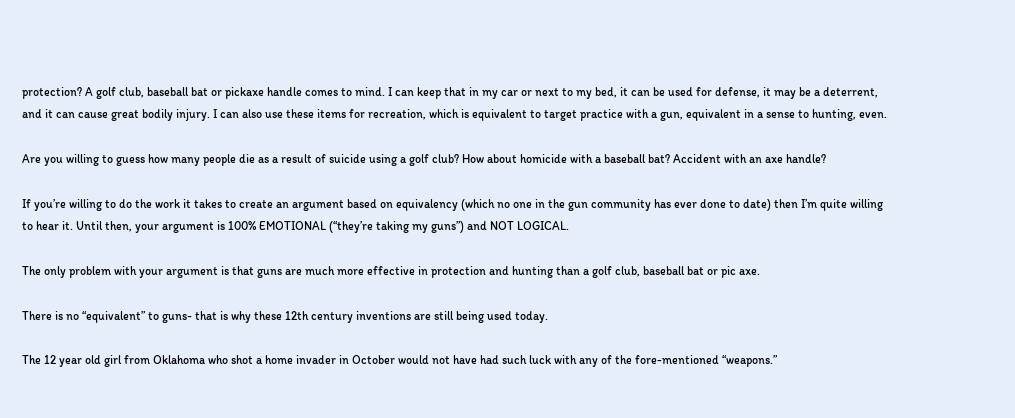protection? A golf club, baseball bat or pickaxe handle comes to mind. I can keep that in my car or next to my bed, it can be used for defense, it may be a deterrent, and it can cause great bodily injury. I can also use these items for recreation, which is equivalent to target practice with a gun, equivalent in a sense to hunting, even.

Are you willing to guess how many people die as a result of suicide using a golf club? How about homicide with a baseball bat? Accident with an axe handle?

If you’re willing to do the work it takes to create an argument based on equivalency (which no one in the gun community has ever done to date) then I’m quite willing to hear it. Until then, your argument is 100% EMOTIONAL (“they’re taking my guns”) and NOT LOGICAL.

The only problem with your argument is that guns are much more effective in protection and hunting than a golf club, baseball bat or pic axe.

There is no “equivalent” to guns- that is why these 12th century inventions are still being used today.

The 12 year old girl from Oklahoma who shot a home invader in October would not have had such luck with any of the fore-mentioned “weapons.”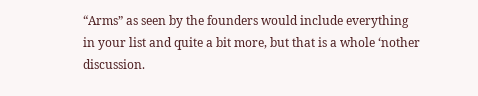“Arms” as seen by the founders would include everything in your list and quite a bit more, but that is a whole ‘nother discussion.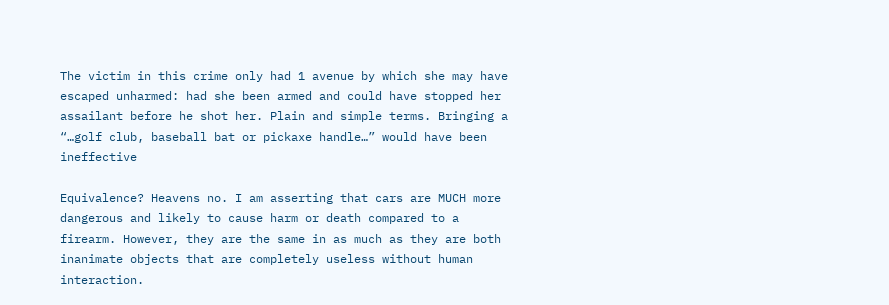The victim in this crime only had 1 avenue by which she may have escaped unharmed: had she been armed and could have stopped her assailant before he shot her. Plain and simple terms. Bringing a “…golf club, baseball bat or pickaxe handle…” would have been ineffective

Equivalence? Heavens no. I am asserting that cars are MUCH more dangerous and likely to cause harm or death compared to a firearm. However, they are the same in as much as they are both inanimate objects that are completely useless without human interaction.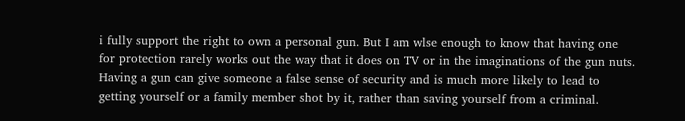i fully support the right to own a personal gun. But I am wlse enough to know that having one for protection rarely works out the way that it does on TV or in the imaginations of the gun nuts. Having a gun can give someone a false sense of security and is much more likely to lead to getting yourself or a family member shot by it, rather than saving yourself from a criminal.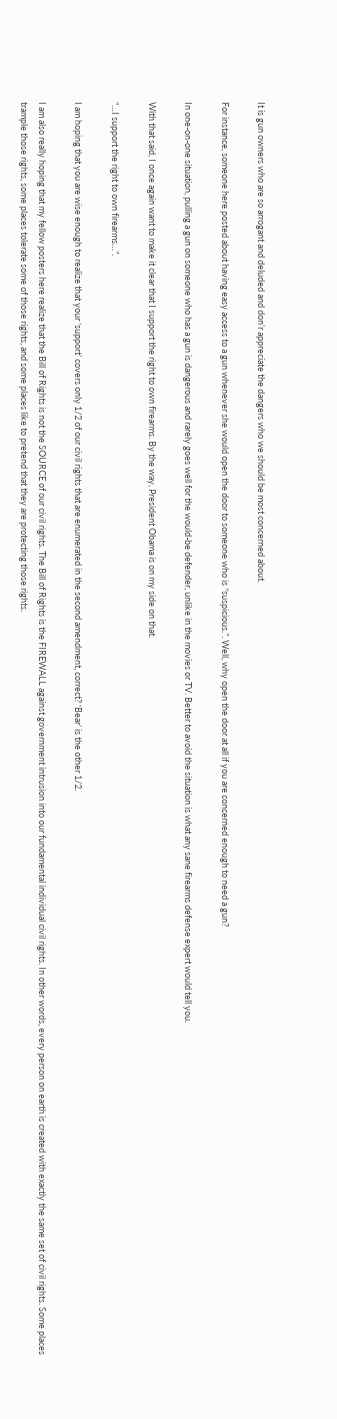It is gun owners who are so arrogant and deluded and don’r appreciate the dangers who we should be most concerned about.

For instance, someone here posted about having easy access to a gun whenever she would open the door to someone who is “suspicious.”. Well, why open the door at all if you are concerned enough to need a gun?

In one-on-one situation, pulling a gun on someone who has a gun is dangerous and rarely goes well for the would-be defender, unlike in the movies or TV. Better to avoid the situation is what any sane firearms defense expert would tell you.

With that said, I once again want to make it clear that I support the right to own firearms. By the way, President Obama is on my side on that.

“…I support the right to own firearms…”.

I am hoping that you are wise enough to realize that your ‘support’ covers only 1/2 of our civil rights that are enumerated in the second amendment, correct? ‘Bear’ is the other 1/2.

I am also really hoping that my fellow posters here realize that the Bill of Rights is not the SOURCE of our civil rights. The Bill of Rights is the FIREWALL against government intrusion into our fundamental individual civil rights. In other words, every person on earth is created with exactly the same set of civil rights. Some places trample those rights, some places tolerate some of those rights, and some places like to pretend that they are protecting those rights.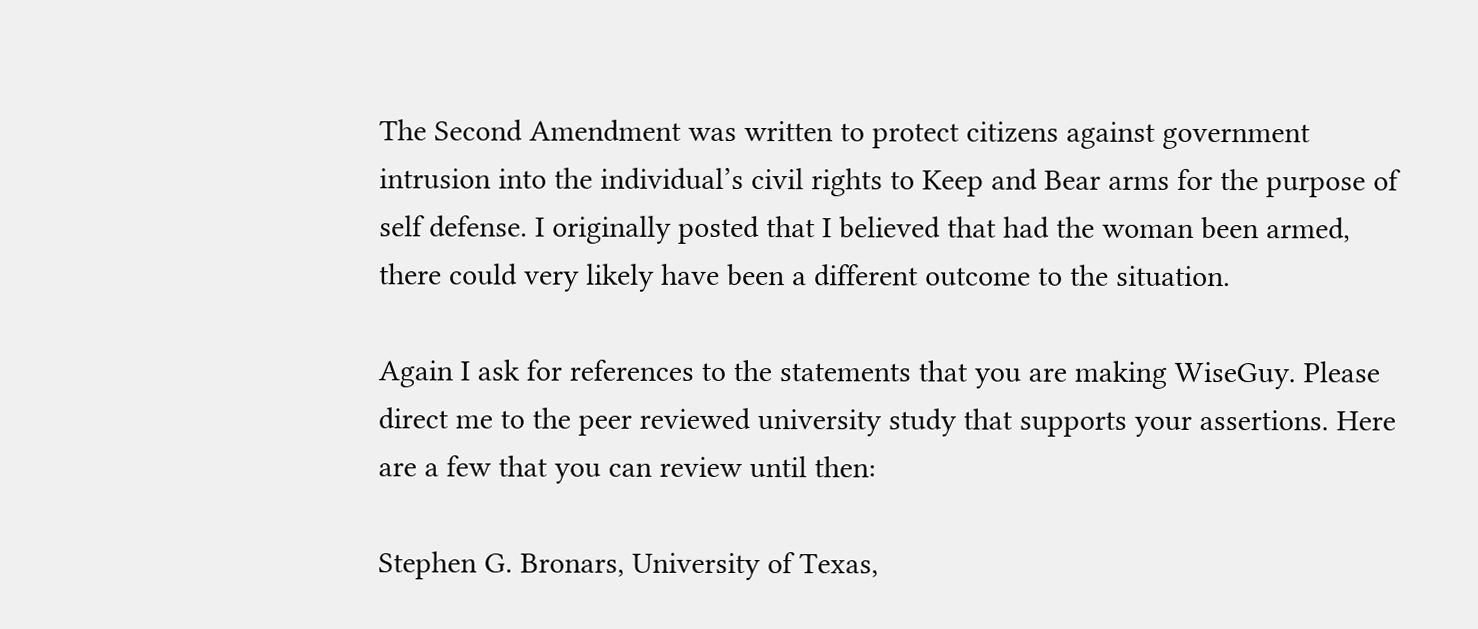The Second Amendment was written to protect citizens against government intrusion into the individual’s civil rights to Keep and Bear arms for the purpose of self defense. I originally posted that I believed that had the woman been armed, there could very likely have been a different outcome to the situation.

Again I ask for references to the statements that you are making WiseGuy. Please direct me to the peer reviewed university study that supports your assertions. Here are a few that you can review until then:

Stephen G. Bronars, University of Texas,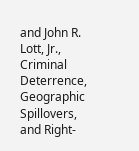and John R. Lott, Jr., Criminal Deterrence, Geographic Spillovers, and Right-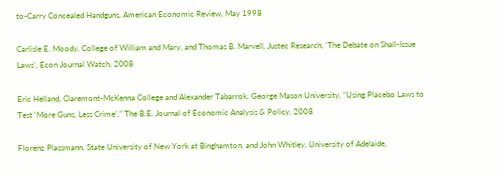to-Carry Concealed Handguns, American Economic Review, May 1998

Carlisle E. Moody, College of William and Mary, and Thomas B. Marvell, Justec Research, ‘The Debate on Shall-Issue Laws’, Econ Journal Watch, 2008

Eric Helland, Claremont-McKenna College and Alexander Tabarrok, George Mason University, “Using Placebo Laws to Test ‘More Guns, Less Crime’,” The B.E. Journal of Economic Analysis & Policy, 2008

Florenz Plassmann, State University of New York at Binghamton, and John Whitley, University of Adelaide,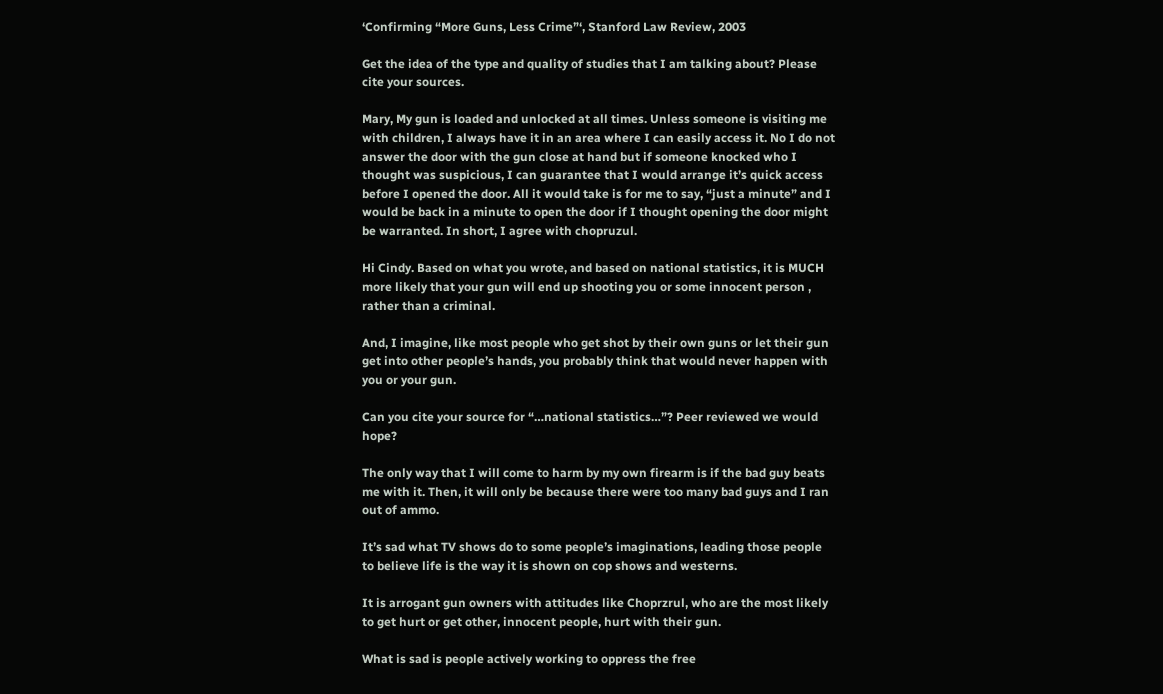‘Confirming “More Guns, Less Crime”‘, Stanford Law Review, 2003

Get the idea of the type and quality of studies that I am talking about? Please cite your sources.

Mary, My gun is loaded and unlocked at all times. Unless someone is visiting me with children, I always have it in an area where I can easily access it. No I do not answer the door with the gun close at hand but if someone knocked who I thought was suspicious, I can guarantee that I would arrange it’s quick access before I opened the door. All it would take is for me to say, “just a minute” and I would be back in a minute to open the door if I thought opening the door might be warranted. In short, I agree with chopruzul.

Hi Cindy. Based on what you wrote, and based on national statistics, it is MUCH more likely that your gun will end up shooting you or some innocent person , rather than a criminal.

And, I imagine, like most people who get shot by their own guns or let their gun get into other people’s hands, you probably think that would never happen with you or your gun.

Can you cite your source for “…national statistics…”? Peer reviewed we would hope?

The only way that I will come to harm by my own firearm is if the bad guy beats me with it. Then, it will only be because there were too many bad guys and I ran out of ammo.

It’s sad what TV shows do to some people’s imaginations, leading those people to believe life is the way it is shown on cop shows and westerns.

It is arrogant gun owners with attitudes like Choprzrul, who are the most likely to get hurt or get other, innocent people, hurt with their gun.

What is sad is people actively working to oppress the free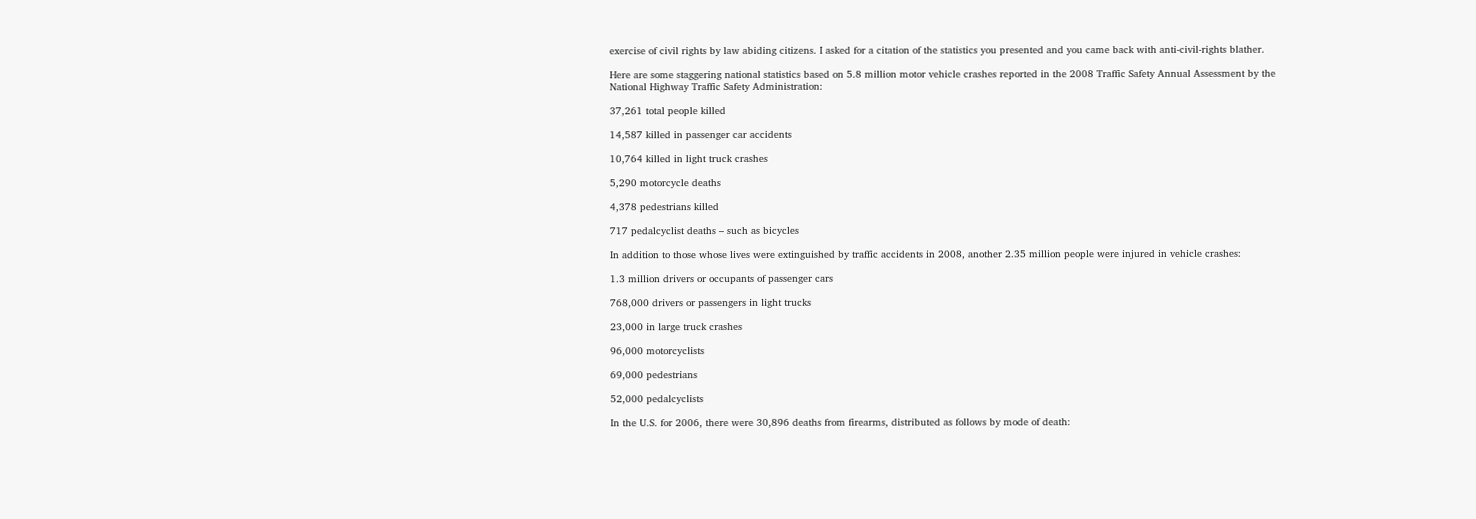exercise of civil rights by law abiding citizens. I asked for a citation of the statistics you presented and you came back with anti-civil-rights blather.

Here are some staggering national statistics based on 5.8 million motor vehicle crashes reported in the 2008 Traffic Safety Annual Assessment by the National Highway Traffic Safety Administration:

37,261 total people killed

14,587 killed in passenger car accidents

10,764 killed in light truck crashes

5,290 motorcycle deaths

4,378 pedestrians killed

717 pedalcyclist deaths – such as bicycles

In addition to those whose lives were extinguished by traffic accidents in 2008, another 2.35 million people were injured in vehicle crashes:

1.3 million drivers or occupants of passenger cars

768,000 drivers or passengers in light trucks

23,000 in large truck crashes

96,000 motorcyclists

69,000 pedestrians

52,000 pedalcyclists

In the U.S. for 2006, there were 30,896 deaths from firearms, distributed as follows by mode of death: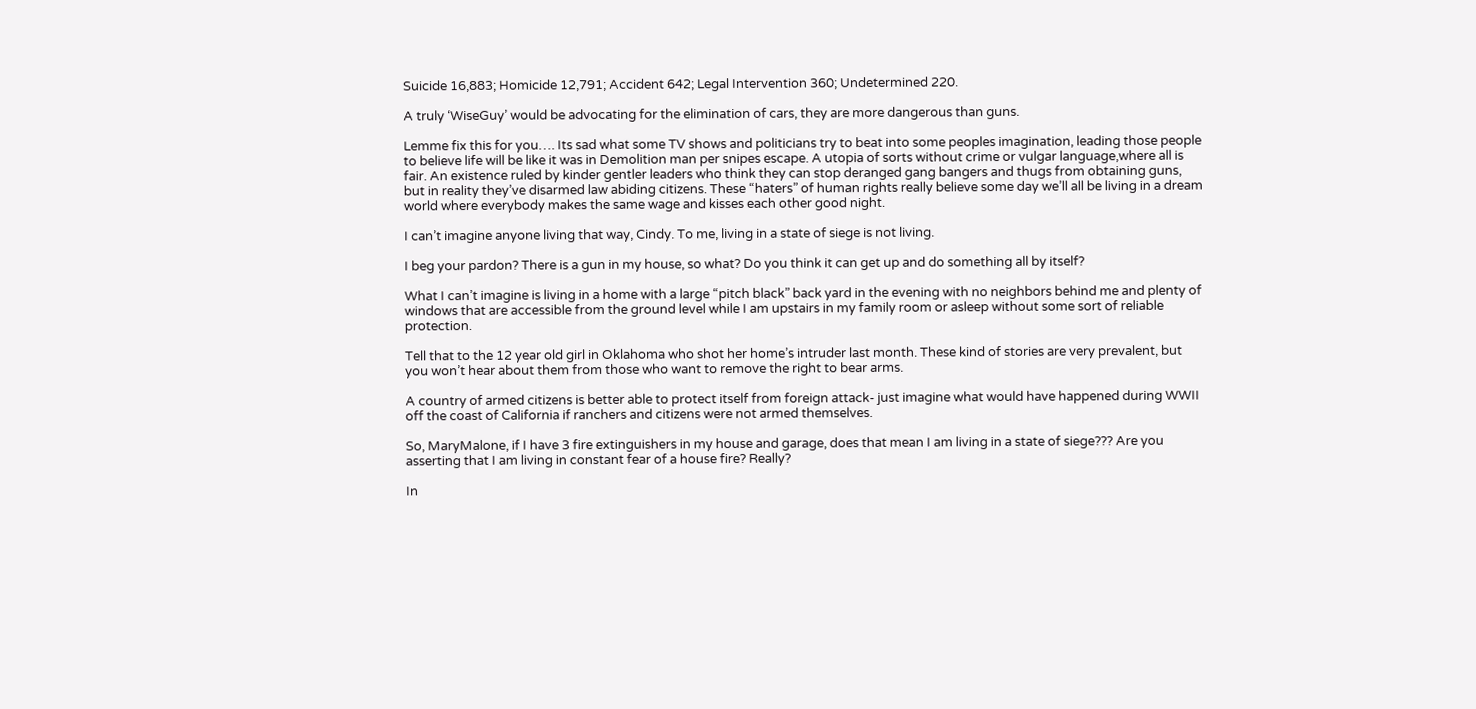Suicide 16,883; Homicide 12,791; Accident 642; Legal Intervention 360; Undetermined 220.

A truly ‘WiseGuy’ would be advocating for the elimination of cars, they are more dangerous than guns.

Lemme fix this for you…. Its sad what some TV shows and politicians try to beat into some peoples imagination, leading those people to believe life will be like it was in Demolition man per snipes escape. A utopia of sorts without crime or vulgar language,where all is fair. An existence ruled by kinder gentler leaders who think they can stop deranged gang bangers and thugs from obtaining guns, but in reality they’ve disarmed law abiding citizens. These “haters” of human rights really believe some day we’ll all be living in a dream world where everybody makes the same wage and kisses each other good night.

I can’t imagine anyone living that way, Cindy. To me, living in a state of siege is not living.

I beg your pardon? There is a gun in my house, so what? Do you think it can get up and do something all by itself?

What I can’t imagine is living in a home with a large “pitch black” back yard in the evening with no neighbors behind me and plenty of windows that are accessible from the ground level while I am upstairs in my family room or asleep without some sort of reliable protection.

Tell that to the 12 year old girl in Oklahoma who shot her home’s intruder last month. These kind of stories are very prevalent, but you won’t hear about them from those who want to remove the right to bear arms.

A country of armed citizens is better able to protect itself from foreign attack- just imagine what would have happened during WWII off the coast of California if ranchers and citizens were not armed themselves.

So, MaryMalone, if I have 3 fire extinguishers in my house and garage, does that mean I am living in a state of siege??? Are you asserting that I am living in constant fear of a house fire? Really?

In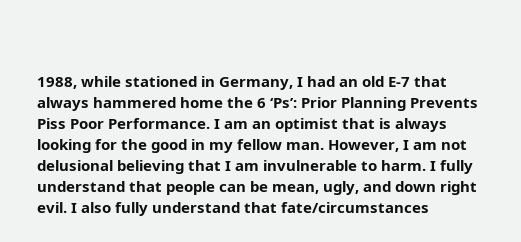1988, while stationed in Germany, I had an old E-7 that always hammered home the 6 ‘Ps’: Prior Planning Prevents Piss Poor Performance. I am an optimist that is always looking for the good in my fellow man. However, I am not delusional believing that I am invulnerable to harm. I fully understand that people can be mean, ugly, and down right evil. I also fully understand that fate/circumstances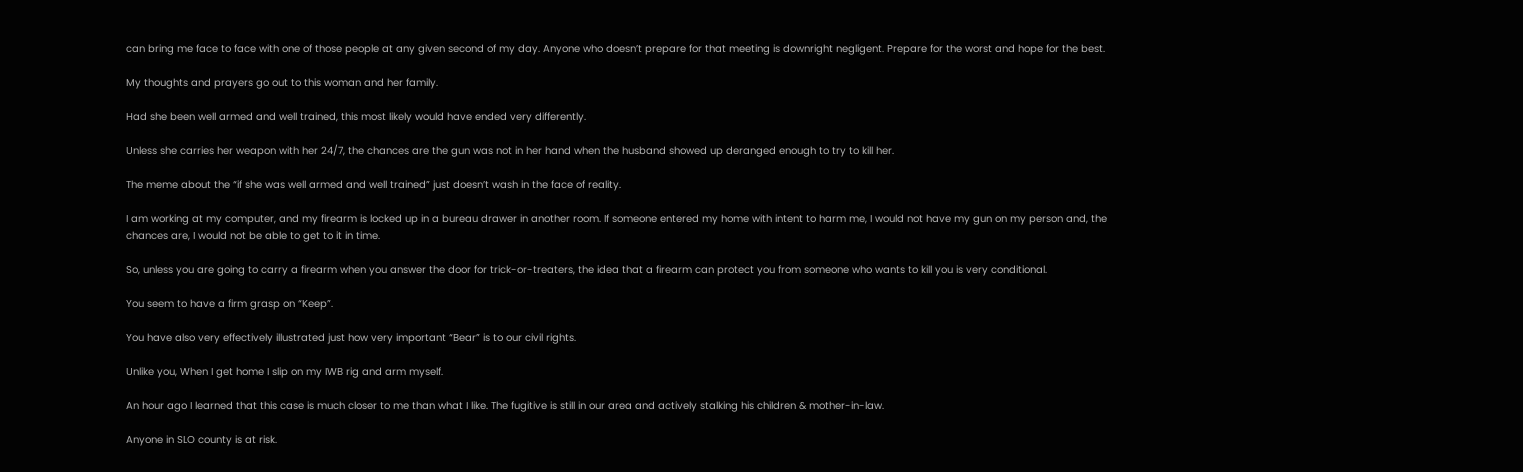can bring me face to face with one of those people at any given second of my day. Anyone who doesn’t prepare for that meeting is downright negligent. Prepare for the worst and hope for the best.

My thoughts and prayers go out to this woman and her family.

Had she been well armed and well trained, this most likely would have ended very differently.

Unless she carries her weapon with her 24/7, the chances are the gun was not in her hand when the husband showed up deranged enough to try to kill her.

The meme about the “if she was well armed and well trained” just doesn’t wash in the face of reality.

I am working at my computer, and my firearm is locked up in a bureau drawer in another room. If someone entered my home with intent to harm me, I would not have my gun on my person and, the chances are, I would not be able to get to it in time.

So, unless you are going to carry a firearm when you answer the door for trick-or-treaters, the idea that a firearm can protect you from someone who wants to kill you is very conditional.

You seem to have a firm grasp on “Keep”.

You have also very effectively illustrated just how very important “Bear” is to our civil rights.

Unlike you, When I get home I slip on my IWB rig and arm myself.

An hour ago I learned that this case is much closer to me than what I like. The fugitive is still in our area and actively stalking his children & mother-in-law.

Anyone in SLO county is at risk.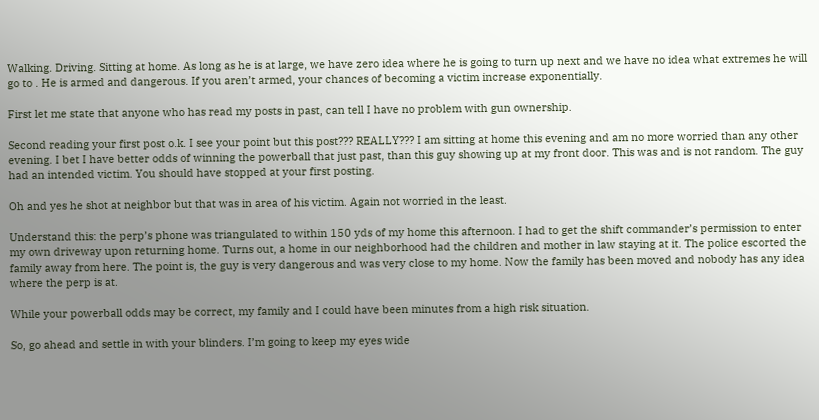Walking. Driving. Sitting at home. As long as he is at large, we have zero idea where he is going to turn up next and we have no idea what extremes he will go to . He is armed and dangerous. If you aren’t armed, your chances of becoming a victim increase exponentially.

First let me state that anyone who has read my posts in past, can tell I have no problem with gun ownership.

Second reading your first post o.k. I see your point but this post??? REALLY??? I am sitting at home this evening and am no more worried than any other evening. I bet I have better odds of winning the powerball that just past, than this guy showing up at my front door. This was and is not random. The guy had an intended victim. You should have stopped at your first posting.

Oh and yes he shot at neighbor but that was in area of his victim. Again not worried in the least.

Understand this: the perp’s phone was triangulated to within 150 yds of my home this afternoon. I had to get the shift commander’s permission to enter my own driveway upon returning home. Turns out, a home in our neighborhood had the children and mother in law staying at it. The police escorted the family away from here. The point is, the guy is very dangerous and was very close to my home. Now the family has been moved and nobody has any idea where the perp is at.

While your powerball odds may be correct, my family and I could have been minutes from a high risk situation.

So, go ahead and settle in with your blinders. I’m going to keep my eyes wide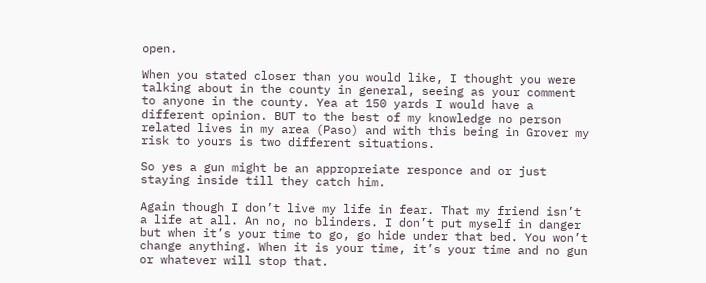open.

When you stated closer than you would like, I thought you were talking about in the county in general, seeing as your comment to anyone in the county. Yea at 150 yards I would have a different opinion. BUT to the best of my knowledge no person related lives in my area (Paso) and with this being in Grover my risk to yours is two different situations.

So yes a gun might be an appropreiate responce and or just staying inside till they catch him.

Again though I don’t live my life in fear. That my friend isn’t a life at all. An no, no blinders. I don’t put myself in danger but when it’s your time to go, go hide under that bed. You won’t change anything. When it is your time, it’s your time and no gun or whatever will stop that.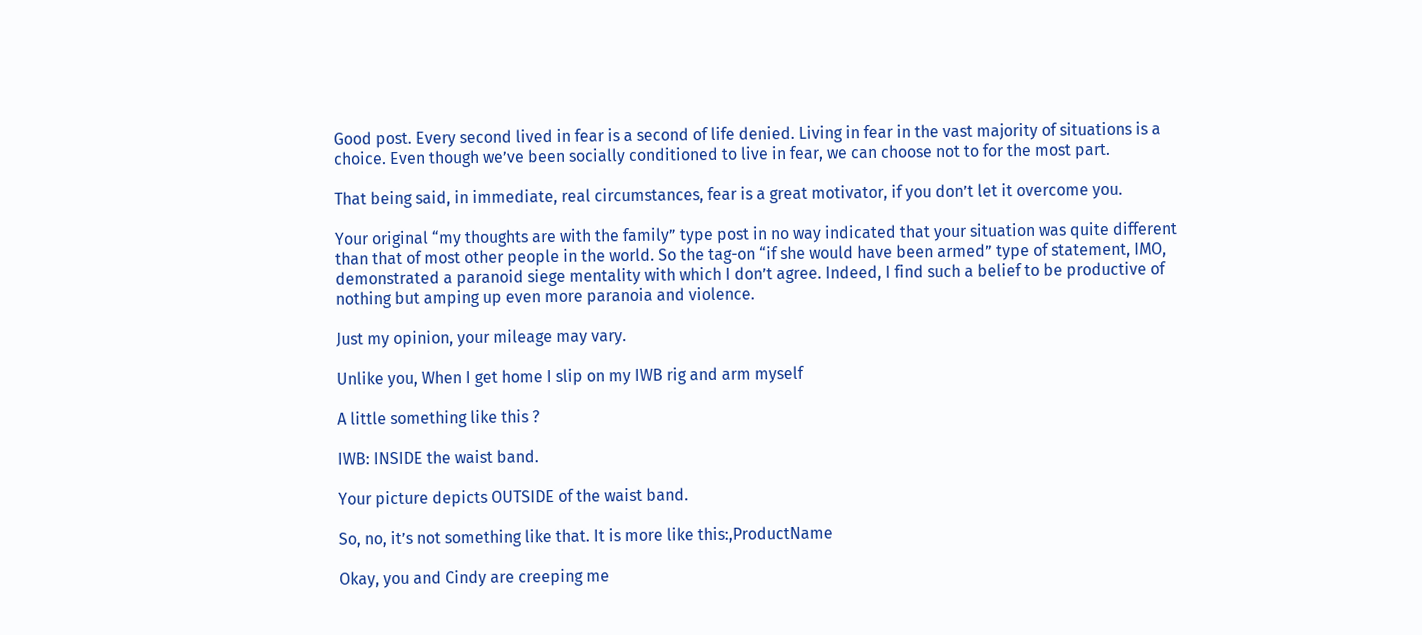Good post. Every second lived in fear is a second of life denied. Living in fear in the vast majority of situations is a choice. Even though we’ve been socially conditioned to live in fear, we can choose not to for the most part.

That being said, in immediate, real circumstances, fear is a great motivator, if you don’t let it overcome you.

Your original “my thoughts are with the family” type post in no way indicated that your situation was quite different than that of most other people in the world. So the tag-on “if she would have been armed” type of statement, IMO, demonstrated a paranoid siege mentality with which I don’t agree. Indeed, I find such a belief to be productive of nothing but amping up even more paranoia and violence.

Just my opinion, your mileage may vary.

Unlike you, When I get home I slip on my IWB rig and arm myself

A little something like this ?

IWB: INSIDE the waist band.

Your picture depicts OUTSIDE of the waist band.

So, no, it’s not something like that. It is more like this:,ProductName

Okay, you and Cindy are creeping me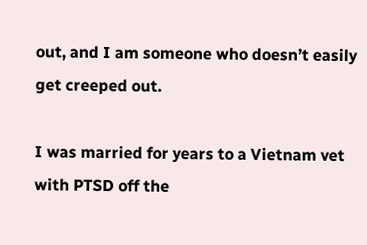out, and I am someone who doesn’t easily get creeped out.

I was married for years to a Vietnam vet with PTSD off the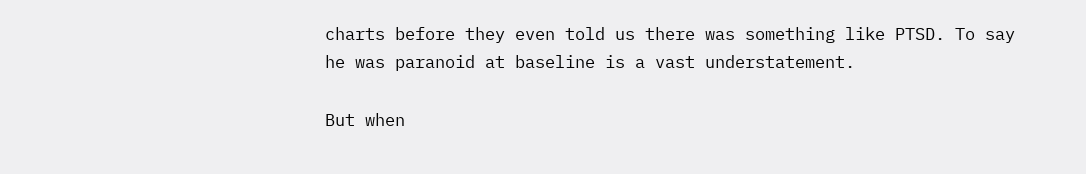charts before they even told us there was something like PTSD. To say he was paranoid at baseline is a vast understatement.

But when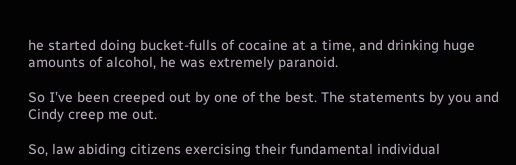he started doing bucket-fulls of cocaine at a time, and drinking huge amounts of alcohol, he was extremely paranoid.

So I’ve been creeped out by one of the best. The statements by you and Cindy creep me out.

So, law abiding citizens exercising their fundamental individual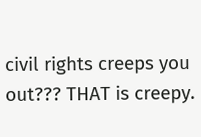civil rights creeps you out??? THAT is creepy.